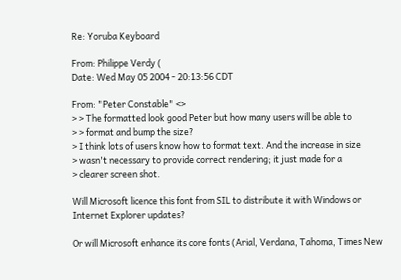Re: Yoruba Keyboard

From: Philippe Verdy (
Date: Wed May 05 2004 - 20:13:56 CDT

From: "Peter Constable" <>
> > The formatted look good Peter but how many users will be able to
> > format and bump the size?
> I think lots of users know how to format text. And the increase in size
> wasn't necessary to provide correct rendering; it just made for a
> clearer screen shot.

Will Microsoft licence this font from SIL to distribute it with Windows or
Internet Explorer updates?

Or will Microsoft enhance its core fonts (Arial, Verdana, Tahoma, Times New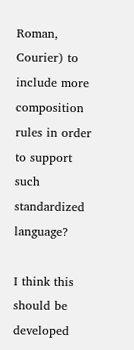Roman, Courier) to include more composition rules in order to support such
standardized language?

I think this should be developed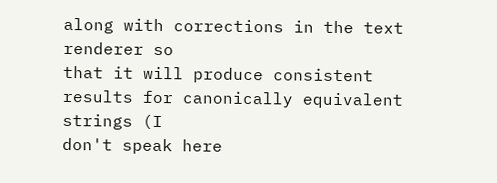along with corrections in the text renderer so
that it will produce consistent results for canonically equivalent strings (I
don't speak here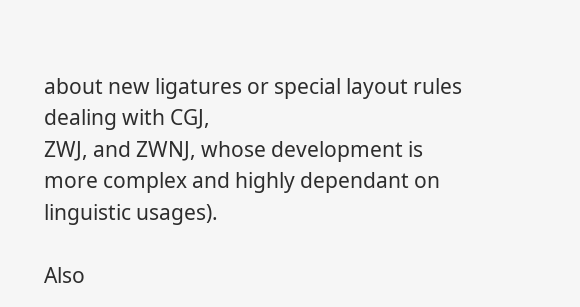about new ligatures or special layout rules dealing with CGJ,
ZWJ, and ZWNJ, whose development is more complex and highly dependant on
linguistic usages).

Also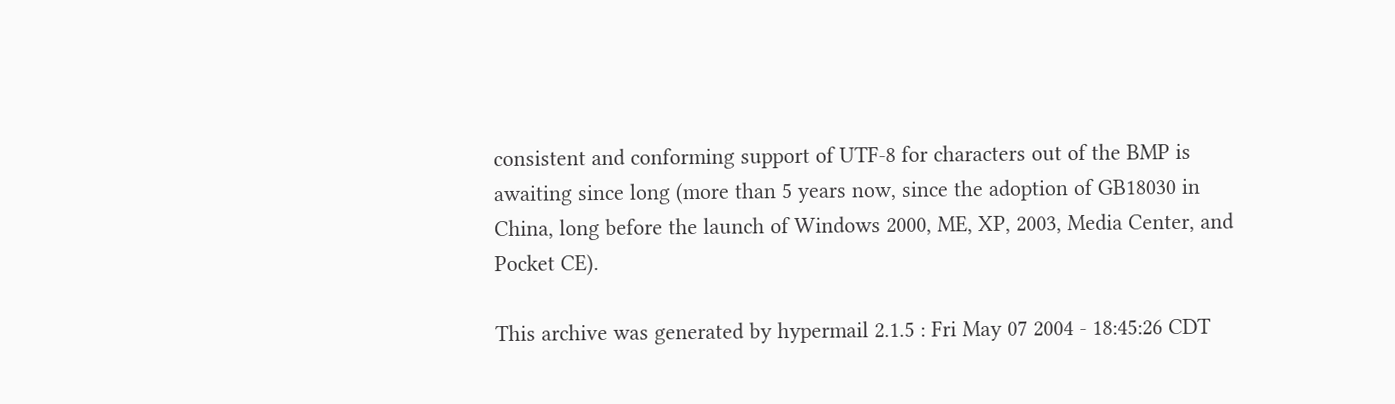consistent and conforming support of UTF-8 for characters out of the BMP is
awaiting since long (more than 5 years now, since the adoption of GB18030 in
China, long before the launch of Windows 2000, ME, XP, 2003, Media Center, and
Pocket CE).

This archive was generated by hypermail 2.1.5 : Fri May 07 2004 - 18:45:26 CDT